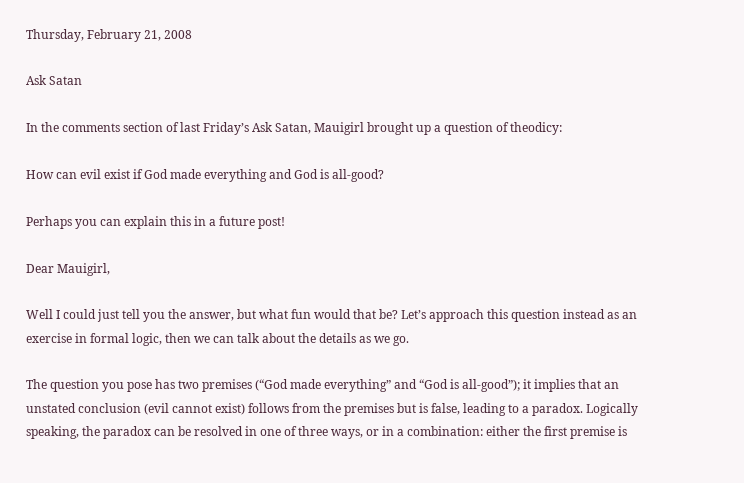Thursday, February 21, 2008

Ask Satan

In the comments section of last Friday’s Ask Satan, Mauigirl brought up a question of theodicy:

How can evil exist if God made everything and God is all-good?

Perhaps you can explain this in a future post!

Dear Mauigirl,

Well I could just tell you the answer, but what fun would that be? Let’s approach this question instead as an exercise in formal logic, then we can talk about the details as we go.

The question you pose has two premises (“God made everything” and “God is all-good”); it implies that an unstated conclusion (evil cannot exist) follows from the premises but is false, leading to a paradox. Logically speaking, the paradox can be resolved in one of three ways, or in a combination: either the first premise is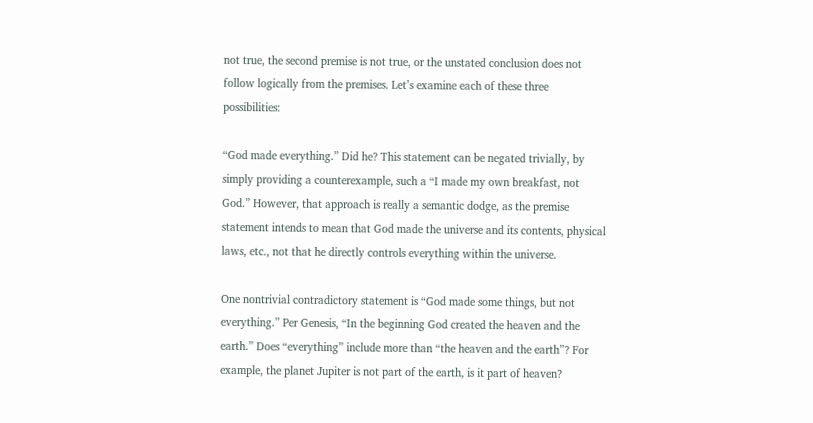not true, the second premise is not true, or the unstated conclusion does not follow logically from the premises. Let’s examine each of these three possibilities:

“God made everything.” Did he? This statement can be negated trivially, by simply providing a counterexample, such a “I made my own breakfast, not God.” However, that approach is really a semantic dodge, as the premise statement intends to mean that God made the universe and its contents, physical laws, etc., not that he directly controls everything within the universe.

One nontrivial contradictory statement is “God made some things, but not everything.” Per Genesis, “In the beginning God created the heaven and the earth.” Does “everything” include more than “the heaven and the earth”? For example, the planet Jupiter is not part of the earth, is it part of heaven?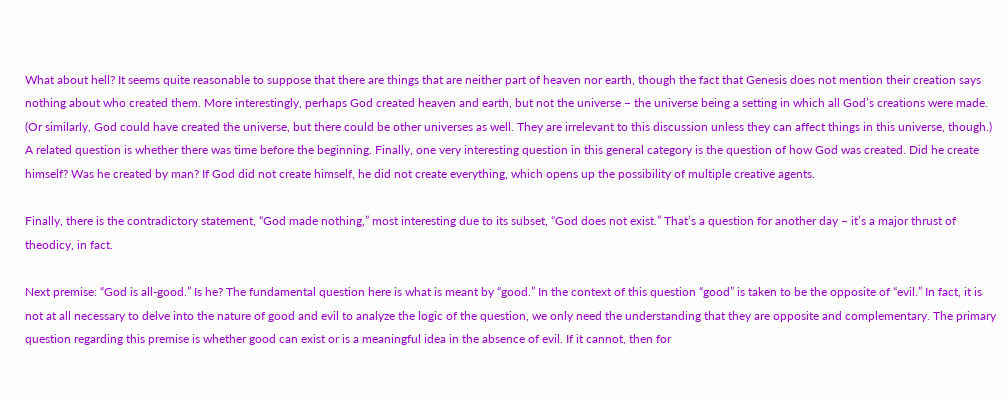What about hell? It seems quite reasonable to suppose that there are things that are neither part of heaven nor earth, though the fact that Genesis does not mention their creation says nothing about who created them. More interestingly, perhaps God created heaven and earth, but not the universe – the universe being a setting in which all God’s creations were made. (Or similarly, God could have created the universe, but there could be other universes as well. They are irrelevant to this discussion unless they can affect things in this universe, though.) A related question is whether there was time before the beginning. Finally, one very interesting question in this general category is the question of how God was created. Did he create himself? Was he created by man? If God did not create himself, he did not create everything, which opens up the possibility of multiple creative agents.

Finally, there is the contradictory statement, “God made nothing,” most interesting due to its subset, “God does not exist.” That’s a question for another day – it’s a major thrust of theodicy, in fact.

Next premise: “God is all-good.” Is he? The fundamental question here is what is meant by “good.” In the context of this question “good” is taken to be the opposite of “evil.” In fact, it is not at all necessary to delve into the nature of good and evil to analyze the logic of the question, we only need the understanding that they are opposite and complementary. The primary question regarding this premise is whether good can exist or is a meaningful idea in the absence of evil. If it cannot, then for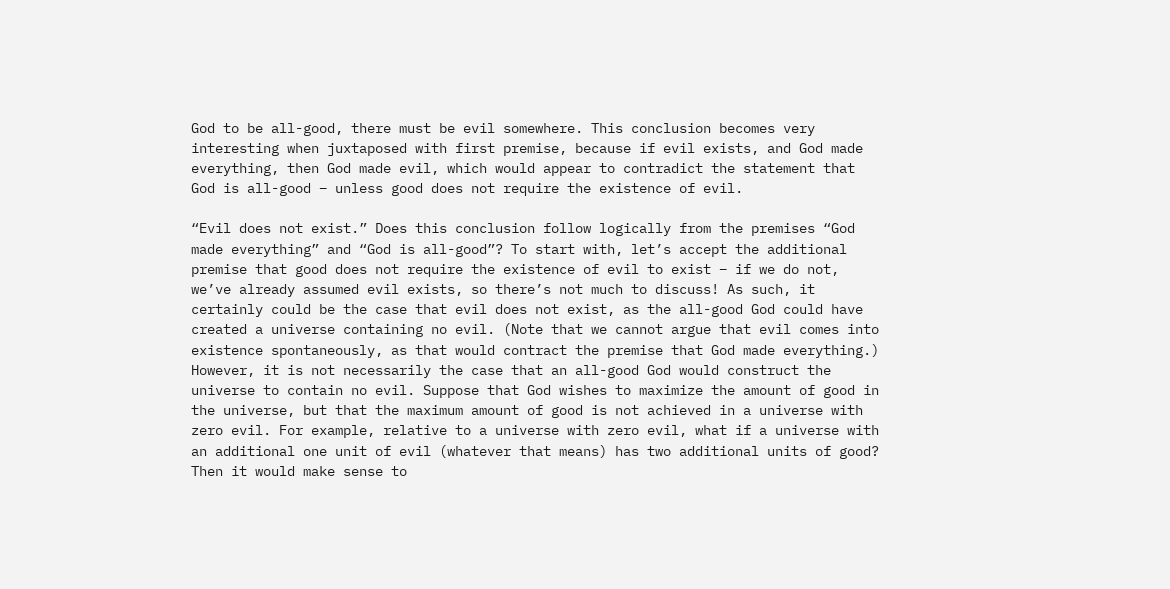God to be all-good, there must be evil somewhere. This conclusion becomes very interesting when juxtaposed with first premise, because if evil exists, and God made everything, then God made evil, which would appear to contradict the statement that God is all-good – unless good does not require the existence of evil.

“Evil does not exist.” Does this conclusion follow logically from the premises “God made everything” and “God is all-good”? To start with, let’s accept the additional premise that good does not require the existence of evil to exist – if we do not, we’ve already assumed evil exists, so there’s not much to discuss! As such, it certainly could be the case that evil does not exist, as the all-good God could have created a universe containing no evil. (Note that we cannot argue that evil comes into existence spontaneously, as that would contract the premise that God made everything.) However, it is not necessarily the case that an all-good God would construct the universe to contain no evil. Suppose that God wishes to maximize the amount of good in the universe, but that the maximum amount of good is not achieved in a universe with zero evil. For example, relative to a universe with zero evil, what if a universe with an additional one unit of evil (whatever that means) has two additional units of good? Then it would make sense to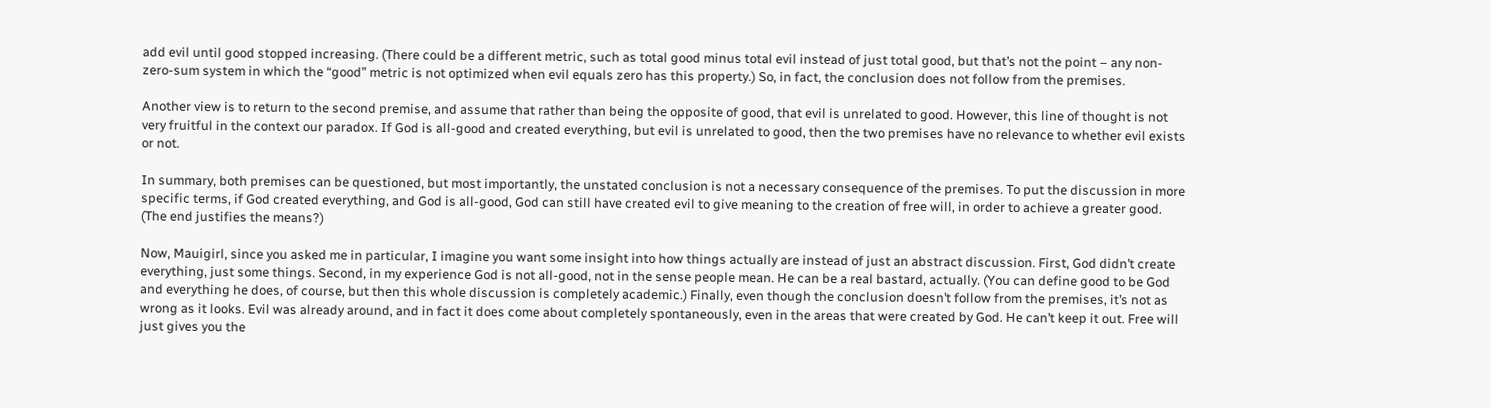add evil until good stopped increasing. (There could be a different metric, such as total good minus total evil instead of just total good, but that’s not the point – any non-zero-sum system in which the “good” metric is not optimized when evil equals zero has this property.) So, in fact, the conclusion does not follow from the premises.

Another view is to return to the second premise, and assume that rather than being the opposite of good, that evil is unrelated to good. However, this line of thought is not very fruitful in the context our paradox. If God is all-good and created everything, but evil is unrelated to good, then the two premises have no relevance to whether evil exists or not.

In summary, both premises can be questioned, but most importantly, the unstated conclusion is not a necessary consequence of the premises. To put the discussion in more specific terms, if God created everything, and God is all-good, God can still have created evil to give meaning to the creation of free will, in order to achieve a greater good. (The end justifies the means?)

Now, Mauigirl, since you asked me in particular, I imagine you want some insight into how things actually are instead of just an abstract discussion. First, God didn’t create everything, just some things. Second, in my experience God is not all-good, not in the sense people mean. He can be a real bastard, actually. (You can define good to be God and everything he does, of course, but then this whole discussion is completely academic.) Finally, even though the conclusion doesn’t follow from the premises, it’s not as wrong as it looks. Evil was already around, and in fact it does come about completely spontaneously, even in the areas that were created by God. He can’t keep it out. Free will just gives you the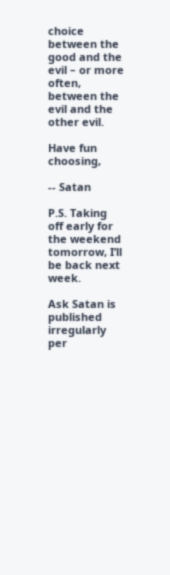choice between the good and the evil – or more often, between the evil and the other evil.

Have fun choosing,

-- Satan

P.S. Taking off early for the weekend tomorrow, I’ll be back next week.

Ask Satan is published irregularly per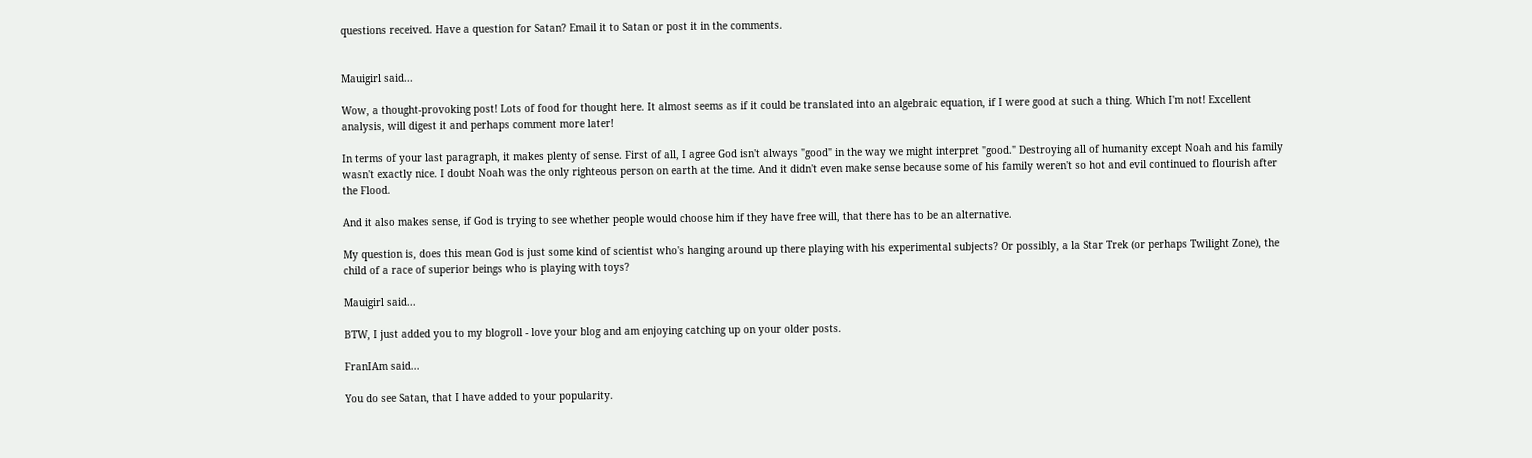questions received. Have a question for Satan? Email it to Satan or post it in the comments.


Mauigirl said...

Wow, a thought-provoking post! Lots of food for thought here. It almost seems as if it could be translated into an algebraic equation, if I were good at such a thing. Which I'm not! Excellent analysis, will digest it and perhaps comment more later!

In terms of your last paragraph, it makes plenty of sense. First of all, I agree God isn't always "good" in the way we might interpret "good." Destroying all of humanity except Noah and his family wasn't exactly nice. I doubt Noah was the only righteous person on earth at the time. And it didn't even make sense because some of his family weren't so hot and evil continued to flourish after the Flood.

And it also makes sense, if God is trying to see whether people would choose him if they have free will, that there has to be an alternative.

My question is, does this mean God is just some kind of scientist who's hanging around up there playing with his experimental subjects? Or possibly, a la Star Trek (or perhaps Twilight Zone), the child of a race of superior beings who is playing with toys?

Mauigirl said...

BTW, I just added you to my blogroll - love your blog and am enjoying catching up on your older posts.

FranIAm said...

You do see Satan, that I have added to your popularity.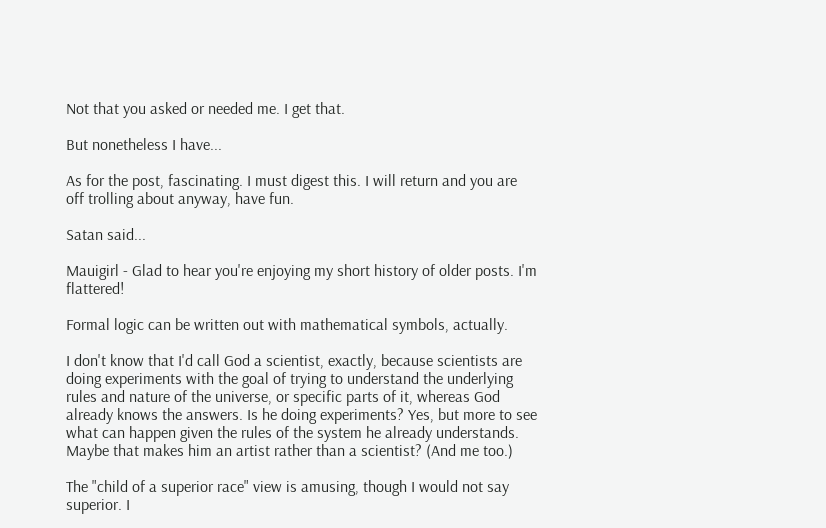Not that you asked or needed me. I get that.

But nonetheless I have...

As for the post, fascinating. I must digest this. I will return and you are off trolling about anyway, have fun.

Satan said...

Mauigirl - Glad to hear you're enjoying my short history of older posts. I'm flattered!

Formal logic can be written out with mathematical symbols, actually.

I don't know that I'd call God a scientist, exactly, because scientists are doing experiments with the goal of trying to understand the underlying rules and nature of the universe, or specific parts of it, whereas God already knows the answers. Is he doing experiments? Yes, but more to see what can happen given the rules of the system he already understands. Maybe that makes him an artist rather than a scientist? (And me too.)

The "child of a superior race" view is amusing, though I would not say superior. I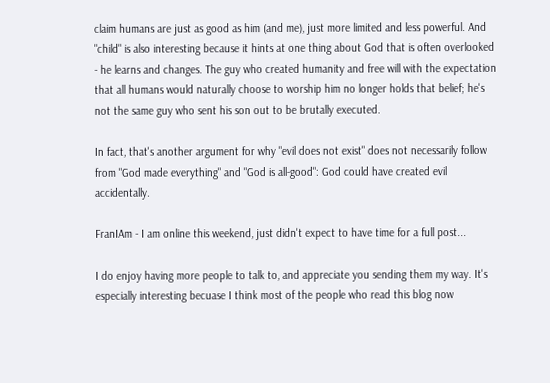claim humans are just as good as him (and me), just more limited and less powerful. And "child" is also interesting because it hints at one thing about God that is often overlooked - he learns and changes. The guy who created humanity and free will with the expectation that all humans would naturally choose to worship him no longer holds that belief; he's not the same guy who sent his son out to be brutally executed.

In fact, that's another argument for why "evil does not exist" does not necessarily follow from "God made everything" and "God is all-good": God could have created evil accidentally.

FranIAm - I am online this weekend, just didn't expect to have time for a full post...

I do enjoy having more people to talk to, and appreciate you sending them my way. It's especially interesting becuase I think most of the people who read this blog now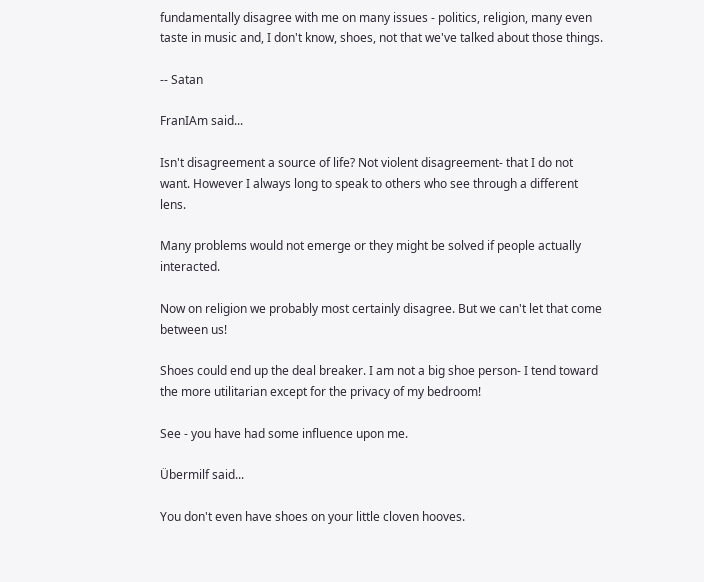fundamentally disagree with me on many issues - politics, religion, many even taste in music and, I don't know, shoes, not that we've talked about those things.

-- Satan

FranIAm said...

Isn't disagreement a source of life? Not violent disagreement- that I do not want. However I always long to speak to others who see through a different lens.

Many problems would not emerge or they might be solved if people actually interacted.

Now on religion we probably most certainly disagree. But we can't let that come between us!

Shoes could end up the deal breaker. I am not a big shoe person- I tend toward the more utilitarian except for the privacy of my bedroom!

See - you have had some influence upon me.

Übermilf said...

You don't even have shoes on your little cloven hooves.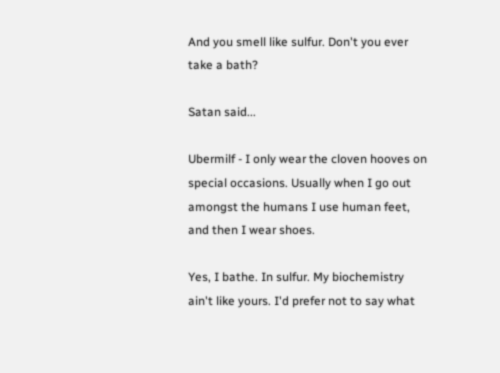And you smell like sulfur. Don't you ever take a bath?

Satan said...

Ubermilf - I only wear the cloven hooves on special occasions. Usually when I go out amongst the humans I use human feet, and then I wear shoes.

Yes, I bathe. In sulfur. My biochemistry ain't like yours. I'd prefer not to say what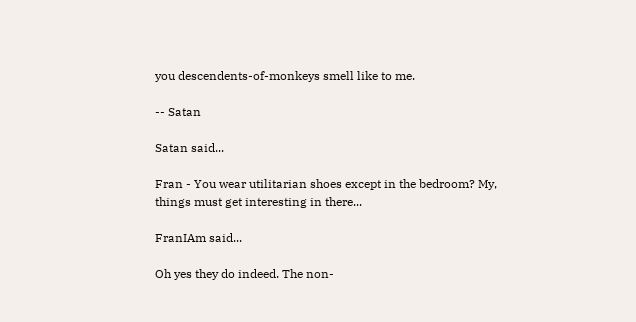you descendents-of-monkeys smell like to me.

-- Satan

Satan said...

Fran - You wear utilitarian shoes except in the bedroom? My, things must get interesting in there...

FranIAm said...

Oh yes they do indeed. The non-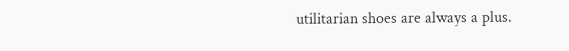utilitarian shoes are always a plus.